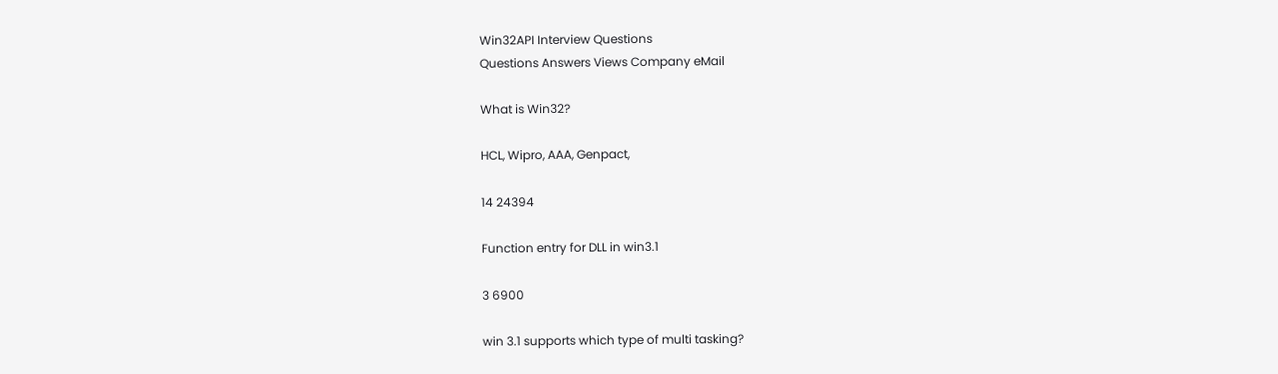Win32API Interview Questions
Questions Answers Views Company eMail

What is Win32?

HCL, Wipro, AAA, Genpact,

14 24394

Function entry for DLL in win3.1

3 6900

win 3.1 supports which type of multi tasking?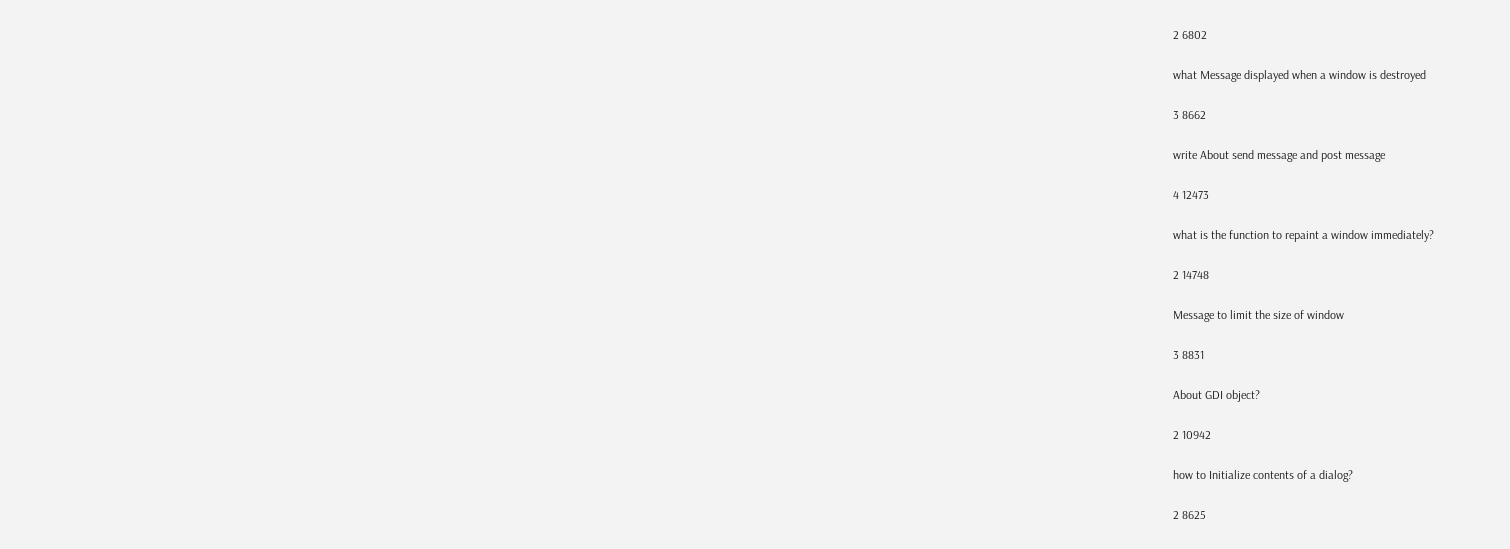2 6802

what Message displayed when a window is destroyed

3 8662

write About send message and post message

4 12473

what is the function to repaint a window immediately?

2 14748

Message to limit the size of window

3 8831

About GDI object?

2 10942

how to Initialize contents of a dialog?

2 8625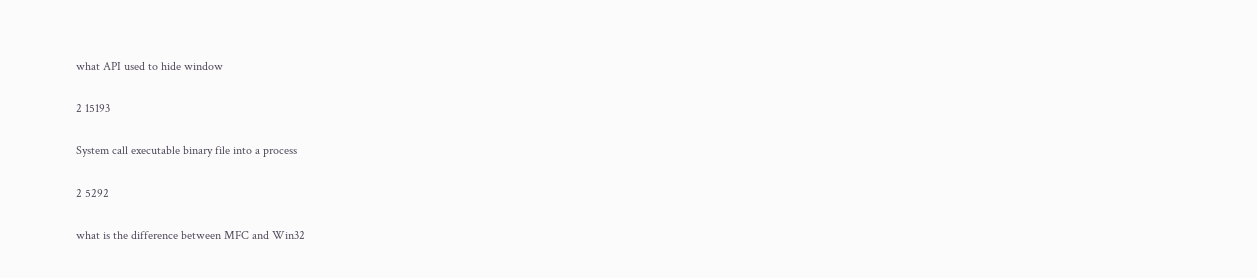what API used to hide window

2 15193

System call executable binary file into a process

2 5292

what is the difference between MFC and Win32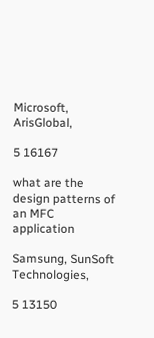Microsoft, ArisGlobal,

5 16167

what are the design patterns of an MFC application

Samsung, SunSoft Technologies,

5 13150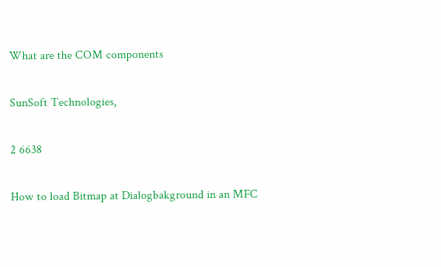What are the COM components

SunSoft Technologies,

2 6638

How to load Bitmap at Dialogbakground in an MFC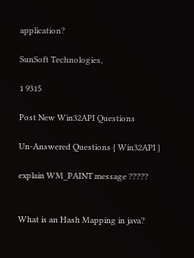application?

SunSoft Technologies,

1 9315

Post New Win32API Questions

Un-Answered Questions { Win32API }

explain WM_PAINT message ?????


What is an Hash Mapping in java?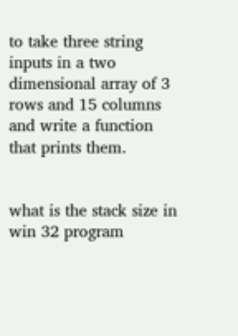to take three string inputs in a two dimensional array of 3 rows and 15 columns and write a function that prints them.


what is the stack size in win 32 program